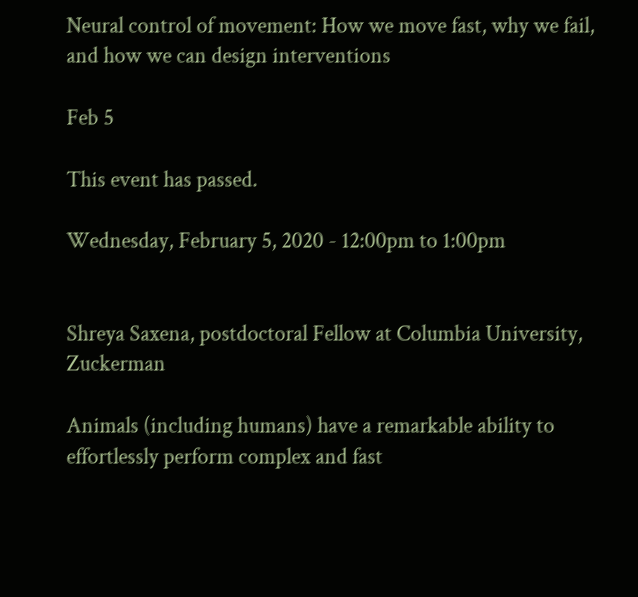Neural control of movement: How we move fast, why we fail, and how we can design interventions

Feb 5

This event has passed.

Wednesday, February 5, 2020 - 12:00pm to 1:00pm


Shreya Saxena, postdoctoral Fellow at Columbia University, Zuckerman

Animals (including humans) have a remarkable ability to effortlessly perform complex and fast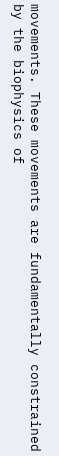movements. These movements are fundamentally constrained by the biophysics of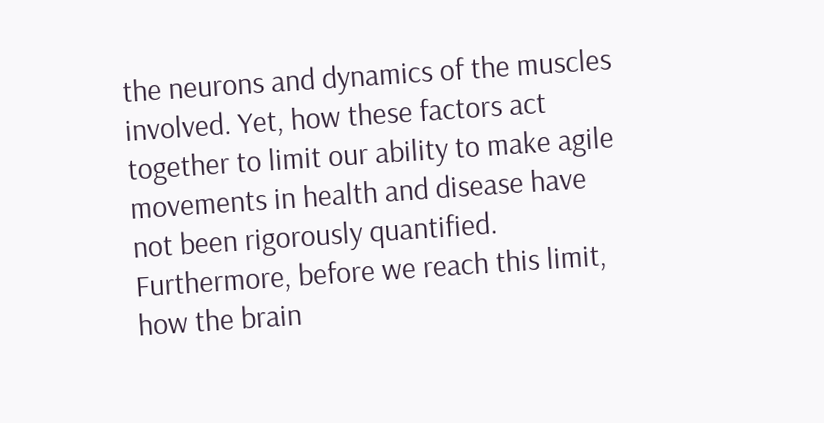the neurons and dynamics of the muscles involved. Yet, how these factors act together to limit our ability to make agile movements in health and disease have not been rigorously quantified. Furthermore, before we reach this limit, how the brain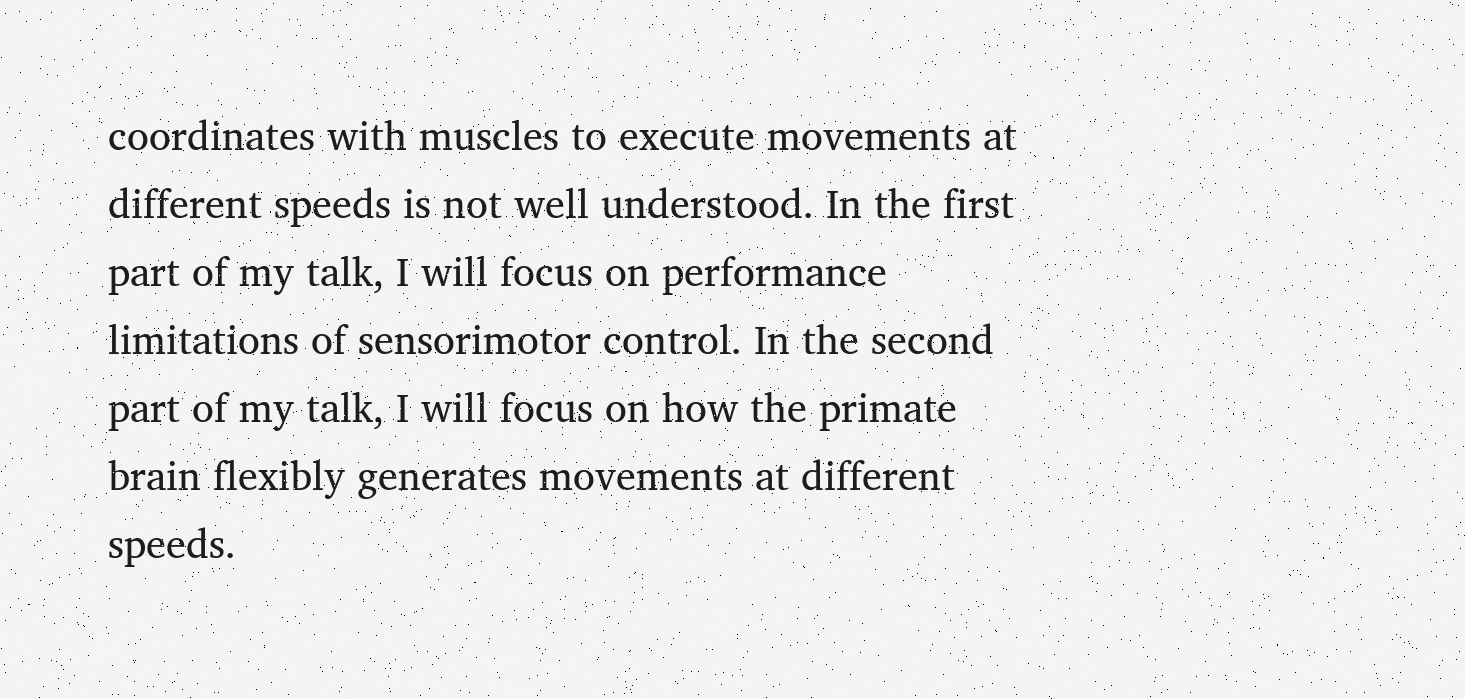coordinates with muscles to execute movements at different speeds is not well understood. In the first part of my talk, I will focus on performance limitations of sensorimotor control. In the second part of my talk, I will focus on how the primate brain flexibly generates movements at different speeds.